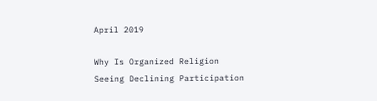April 2019

Why Is Organized Religion Seeing Declining Participation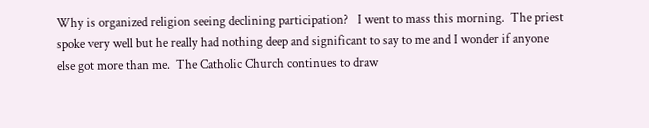Why is organized religion seeing declining participation?   I went to mass this morning.  The priest spoke very well but he really had nothing deep and significant to say to me and I wonder if anyone else got more than me.  The Catholic Church continues to draw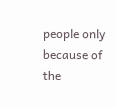people only because of the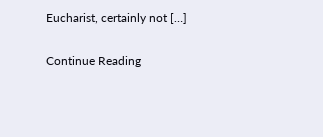Eucharist, certainly not […]

Continue Reading